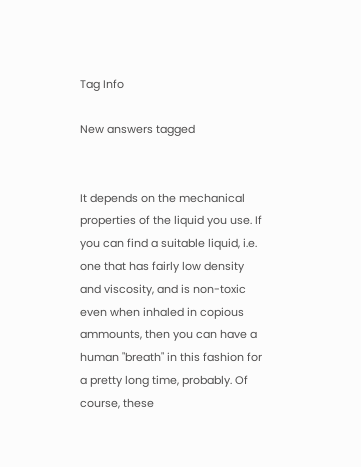Tag Info

New answers tagged


It depends on the mechanical properties of the liquid you use. If you can find a suitable liquid, i.e. one that has fairly low density and viscosity, and is non-toxic even when inhaled in copious ammounts, then you can have a human "breath" in this fashion for a pretty long time, probably. Of course, these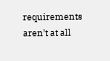requirements aren't at all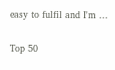easy to fulfil and I'm ...

Top 50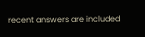recent answers are included